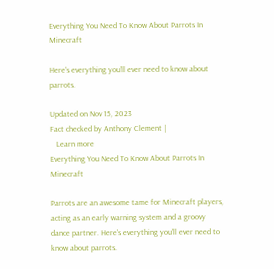Everything You Need To Know About Parrots In Minecraft

Here's everything you’ll ever need to know about parrots.

Updated on Nov 15, 2023
Fact checked by Anthony Clement |
   Learn more
Everything You Need To Know About Parrots In Minecraft

Parrots are an awesome tame for Minecraft players, acting as an early warning system and a groovy dance partner. Here's everything you’ll ever need to know about parrots.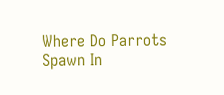Where Do Parrots Spawn In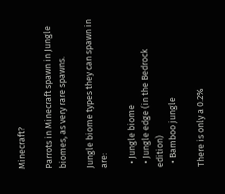Minecraft?

Parrots in Minecraft spawn in Jungle biomes, as very rare spawns.

Jungle biome types they can spawn in are:

  • Jungle biome
  • Jungle edge (in the Bedrock edition)
  • Bamboo jungle

There is only a 0.2%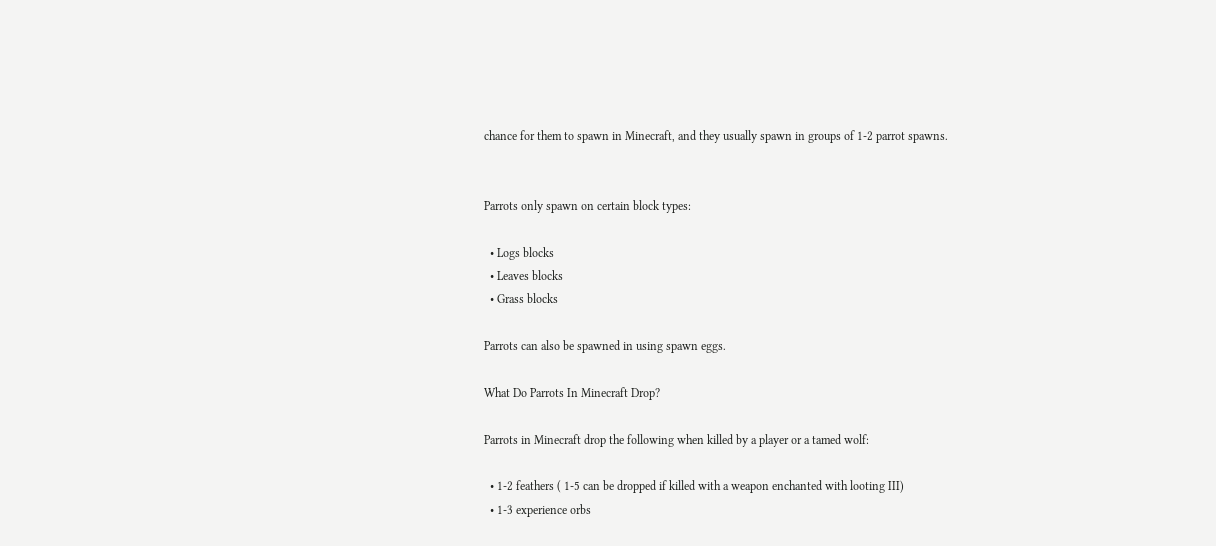chance for them to spawn in Minecraft, and they usually spawn in groups of 1-2 parrot spawns.


Parrots only spawn on certain block types:

  • Logs blocks
  • Leaves blocks
  • Grass blocks

Parrots can also be spawned in using spawn eggs.

What Do Parrots In Minecraft Drop?

Parrots in Minecraft drop the following when killed by a player or a tamed wolf:

  • 1-2 feathers ( 1-5 can be dropped if killed with a weapon enchanted with looting III)
  • 1-3 experience orbs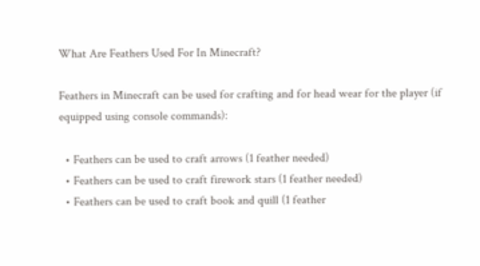What Are Feathers Used For In Minecraft?

Feathers in Minecraft can be used for crafting and for head wear for the player (if equipped using console commands):

  • Feathers can be used to craft arrows (1 feather needed)
  • Feathers can be used to craft firework stars (1 feather needed)
  • Feathers can be used to craft book and quill (1 feather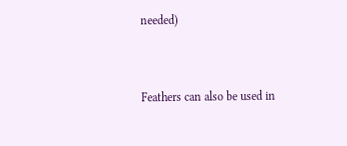needed)


Feathers can also be used in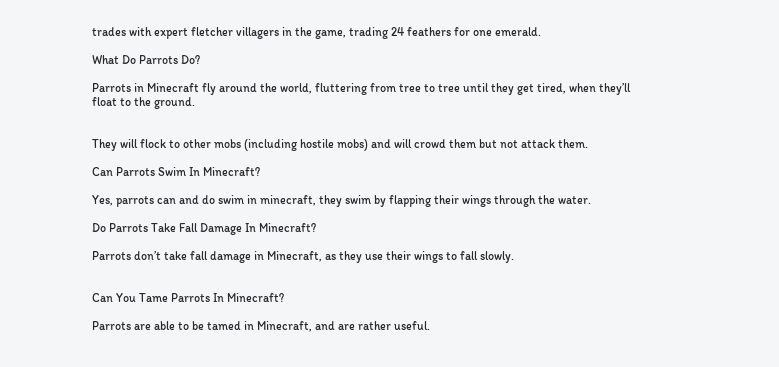trades with expert fletcher villagers in the game, trading 24 feathers for one emerald.

What Do Parrots Do?

Parrots in Minecraft fly around the world, fluttering from tree to tree until they get tired, when they’ll float to the ground.


They will flock to other mobs (including hostile mobs) and will crowd them but not attack them.

Can Parrots Swim In Minecraft?

Yes, parrots can and do swim in minecraft, they swim by flapping their wings through the water.

Do Parrots Take Fall Damage In Minecraft?

Parrots don’t take fall damage in Minecraft, as they use their wings to fall slowly.


Can You Tame Parrots In Minecraft?

Parrots are able to be tamed in Minecraft, and are rather useful.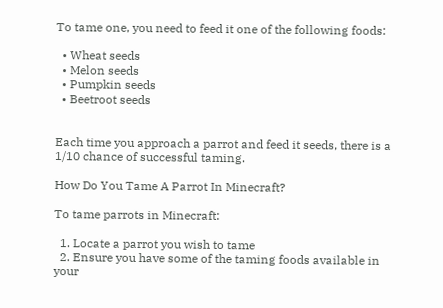To tame one, you need to feed it one of the following foods:

  • Wheat seeds
  • Melon seeds
  • Pumpkin seeds
  • Beetroot seeds


Each time you approach a parrot and feed it seeds, there is a 1/10 chance of successful taming.

How Do You Tame A Parrot In Minecraft?

To tame parrots in Minecraft:

  1. Locate a parrot you wish to tame
  2. Ensure you have some of the taming foods available in your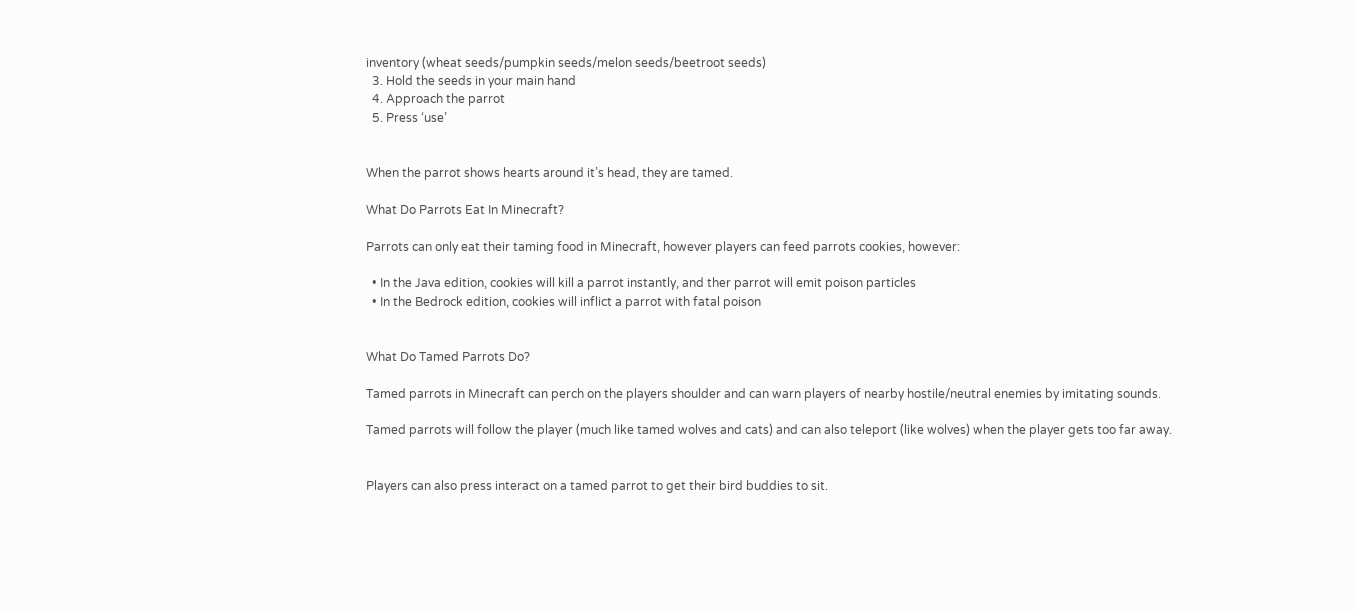inventory (wheat seeds/pumpkin seeds/melon seeds/beetroot seeds)
  3. Hold the seeds in your main hand
  4. Approach the parrot
  5. Press ‘use’


When the parrot shows hearts around it’s head, they are tamed.

What Do Parrots Eat In Minecraft?

Parrots can only eat their taming food in Minecraft, however players can feed parrots cookies, however:

  • In the Java edition, cookies will kill a parrot instantly, and ther parrot will emit poison particles
  • In the Bedrock edition, cookies will inflict a parrot with fatal poison


What Do Tamed Parrots Do?

Tamed parrots in Minecraft can perch on the players shoulder and can warn players of nearby hostile/neutral enemies by imitating sounds.

Tamed parrots will follow the player (much like tamed wolves and cats) and can also teleport (like wolves) when the player gets too far away.


Players can also press interact on a tamed parrot to get their bird buddies to sit.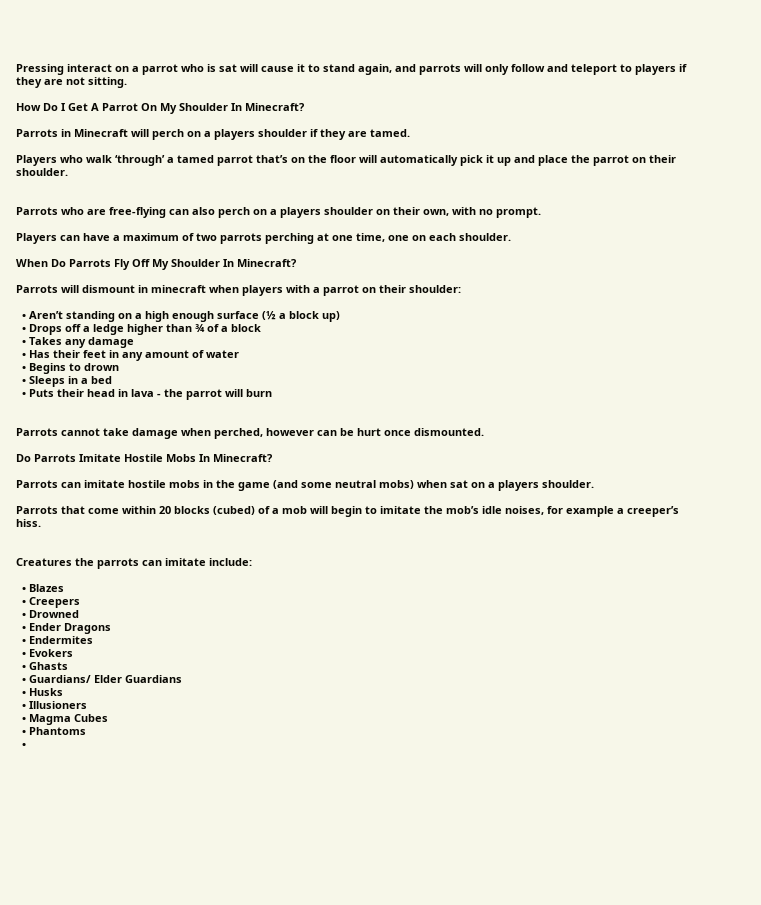Pressing interact on a parrot who is sat will cause it to stand again, and parrots will only follow and teleport to players if they are not sitting.

How Do I Get A Parrot On My Shoulder In Minecraft?

Parrots in Minecraft will perch on a players shoulder if they are tamed.

Players who walk ‘through’ a tamed parrot that’s on the floor will automatically pick it up and place the parrot on their shoulder.


Parrots who are free-flying can also perch on a players shoulder on their own, with no prompt.

Players can have a maximum of two parrots perching at one time, one on each shoulder.

When Do Parrots Fly Off My Shoulder In Minecraft?

Parrots will dismount in minecraft when players with a parrot on their shoulder:

  • Aren’t standing on a high enough surface (½ a block up)
  • Drops off a ledge higher than ¾ of a block
  • Takes any damage
  • Has their feet in any amount of water
  • Begins to drown
  • Sleeps in a bed
  • Puts their head in lava - the parrot will burn


Parrots cannot take damage when perched, however can be hurt once dismounted.

Do Parrots Imitate Hostile Mobs In Minecraft?

Parrots can imitate hostile mobs in the game (and some neutral mobs) when sat on a players shoulder.

Parrots that come within 20 blocks (cubed) of a mob will begin to imitate the mob’s idle noises, for example a creeper’s hiss.


Creatures the parrots can imitate include:

  • Blazes
  • Creepers
  • Drowned
  • Ender Dragons
  • Endermites
  • Evokers
  • Ghasts
  • Guardians/ Elder Guardians
  • Husks
  • Illusioners
  • Magma Cubes
  • Phantoms
  •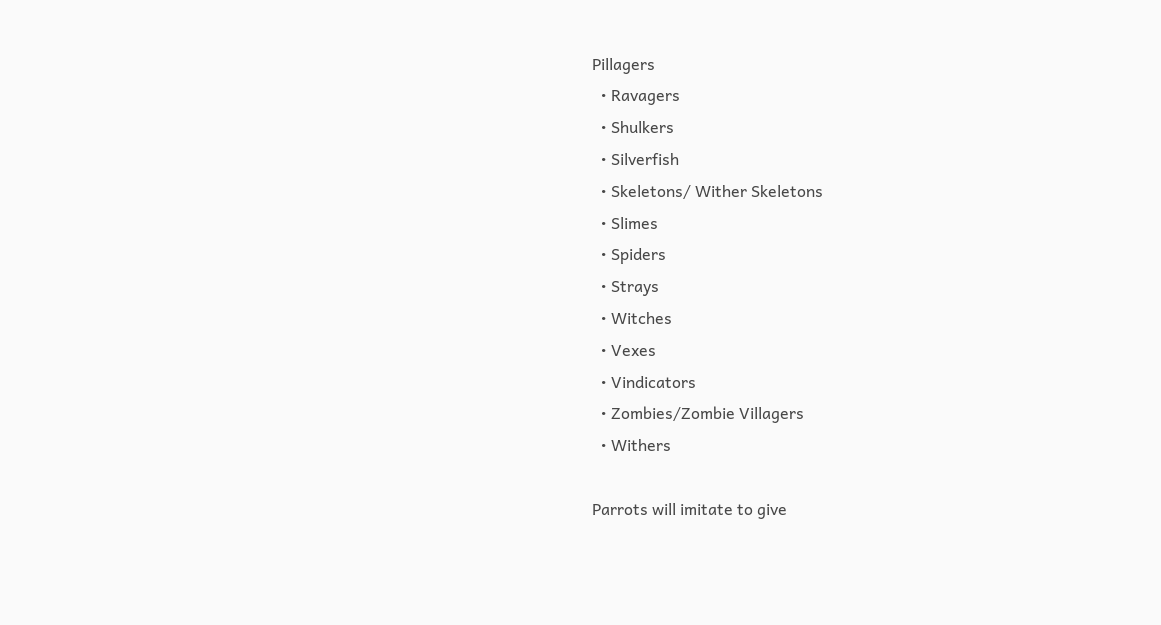Pillagers
  • Ravagers
  • Shulkers
  • Silverfish
  • Skeletons/ Wither Skeletons
  • Slimes
  • Spiders
  • Strays
  • Witches
  • Vexes
  • Vindicators
  • Zombies/Zombie Villagers
  • Withers

Parrots will imitate to give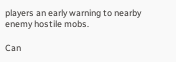players an early warning to nearby enemy hostile mobs.

Can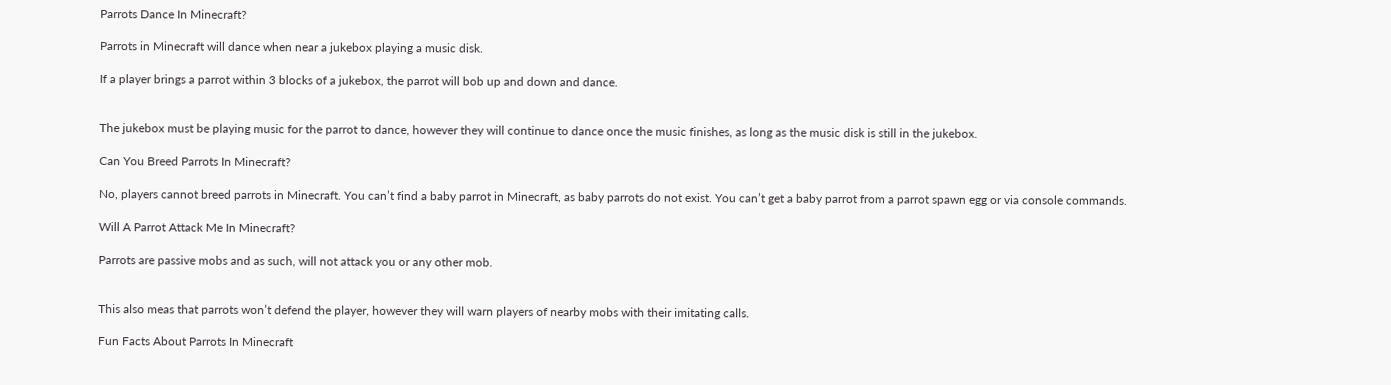Parrots Dance In Minecraft?

Parrots in Minecraft will dance when near a jukebox playing a music disk.

If a player brings a parrot within 3 blocks of a jukebox, the parrot will bob up and down and dance.


The jukebox must be playing music for the parrot to dance, however they will continue to dance once the music finishes, as long as the music disk is still in the jukebox.

Can You Breed Parrots In Minecraft?

No, players cannot breed parrots in Minecraft. You can’t find a baby parrot in Minecraft, as baby parrots do not exist. You can’t get a baby parrot from a parrot spawn egg or via console commands.

Will A Parrot Attack Me In Minecraft?

Parrots are passive mobs and as such, will not attack you or any other mob.


This also meas that parrots won’t defend the player, however they will warn players of nearby mobs with their imitating calls.

Fun Facts About Parrots In Minecraft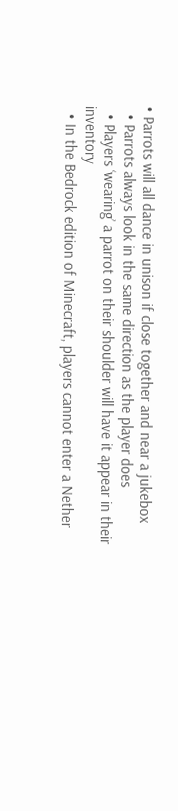• Parrots will all dance in unison if close together and near a jukebox
  • Parrots always look in the same direction as the player does
  • Players ‘wearing’ a parrot on their shoulder will have it appear in their inventory
  • In the Bedrock edition of Minecraft, players cannot enter a Nether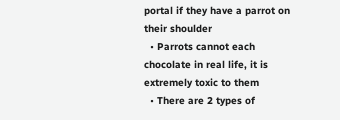portal if they have a parrot on their shoulder
  • Parrots cannot each chocolate in real life, it is extremely toxic to them
  • There are 2 types of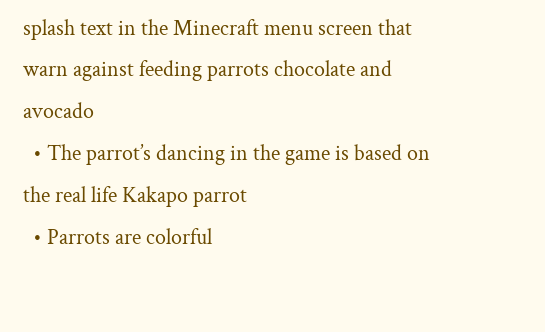splash text in the Minecraft menu screen that warn against feeding parrots chocolate and avocado
  • The parrot’s dancing in the game is based on the real life Kakapo parrot
  • Parrots are colorful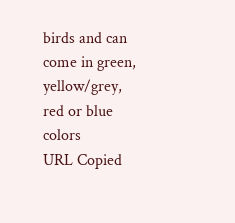birds and can come in green, yellow/grey, red or blue colors
URL Copied